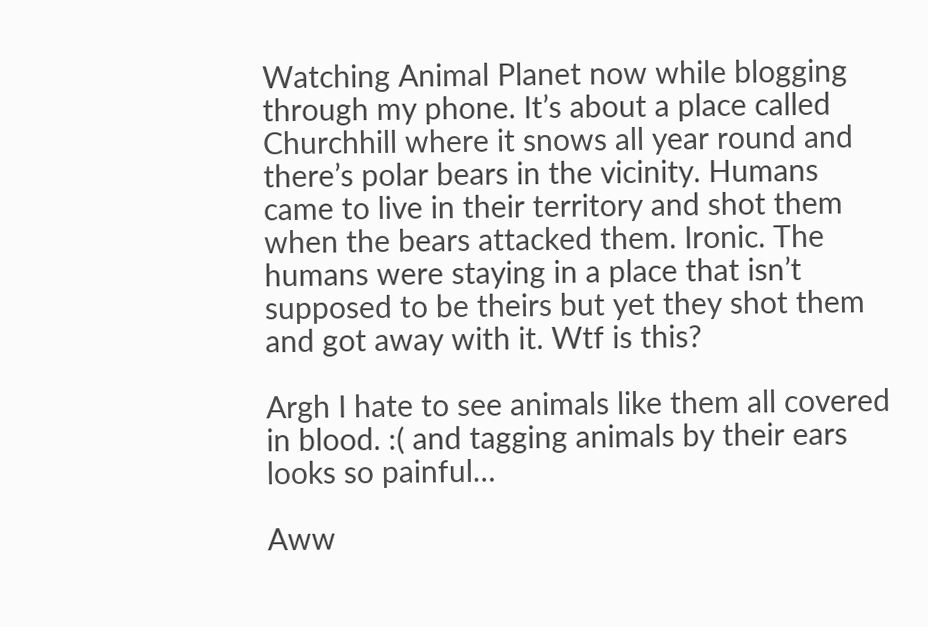Watching Animal Planet now while blogging through my phone. It’s about a place called Churchhill where it snows all year round and there’s polar bears in the vicinity. Humans came to live in their territory and shot them when the bears attacked them. Ironic. The humans were staying in a place that isn’t supposed to be theirs but yet they shot them and got away with it. Wtf is this?

Argh I hate to see animals like them all covered in blood. :( and tagging animals by their ears looks so painful…

Aww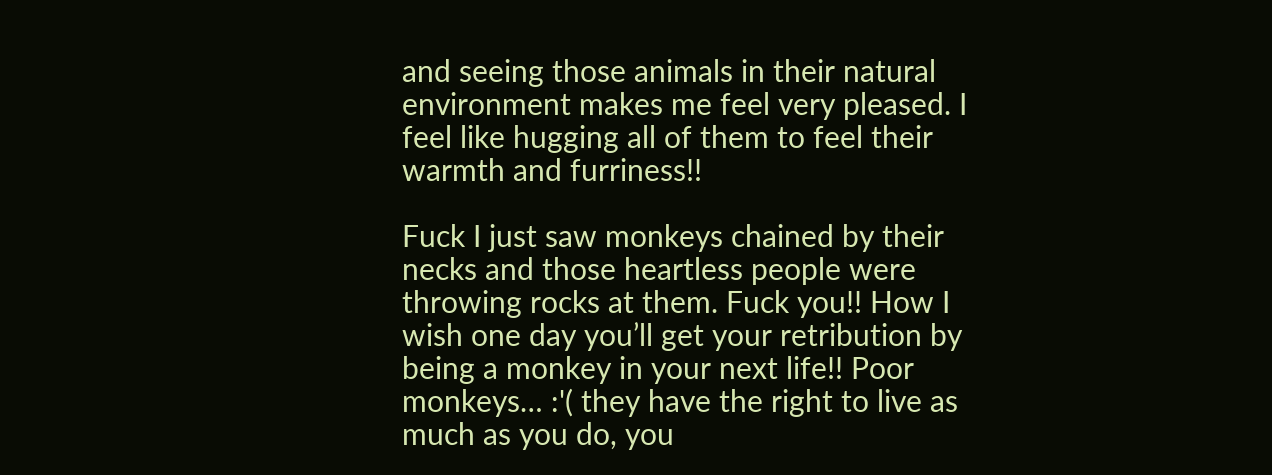and seeing those animals in their natural environment makes me feel very pleased. I feel like hugging all of them to feel their warmth and furriness!!

Fuck I just saw monkeys chained by their necks and those heartless people were throwing rocks at them. Fuck you!! How I wish one day you’ll get your retribution by being a monkey in your next life!! Poor monkeys… :'( they have the right to live as much as you do, you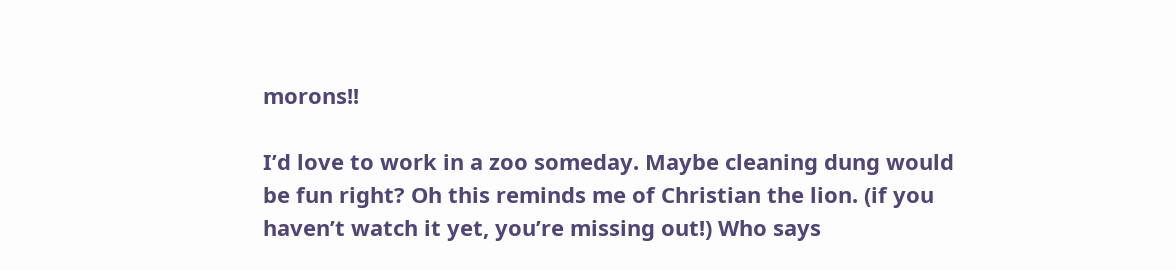morons!!

I’d love to work in a zoo someday. Maybe cleaning dung would be fun right? Oh this reminds me of Christian the lion. (if you haven’t watch it yet, you’re missing out!) Who says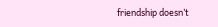friendship doesn’t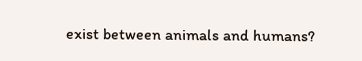exist between animals and humans?